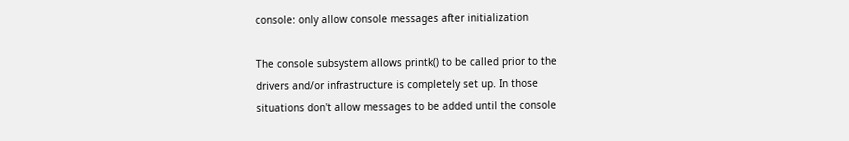console: only allow console messages after initialization

The console subsystem allows printk() to be called prior to the
drivers and/or infrastructure is completely set up. In those
situations don't allow messages to be added until the console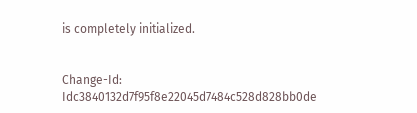is completely initialized.


Change-Id: Idc3840132d7f95f8e22045d7484c528d828bb0de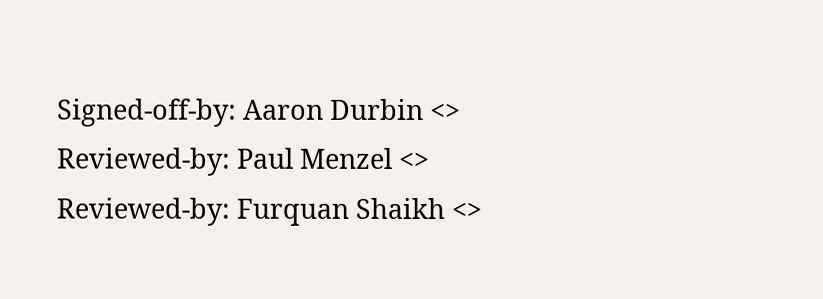Signed-off-by: Aaron Durbin <>
Reviewed-by: Paul Menzel <>
Reviewed-by: Furquan Shaikh <>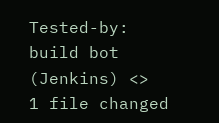Tested-by: build bot (Jenkins) <>
1 file changed